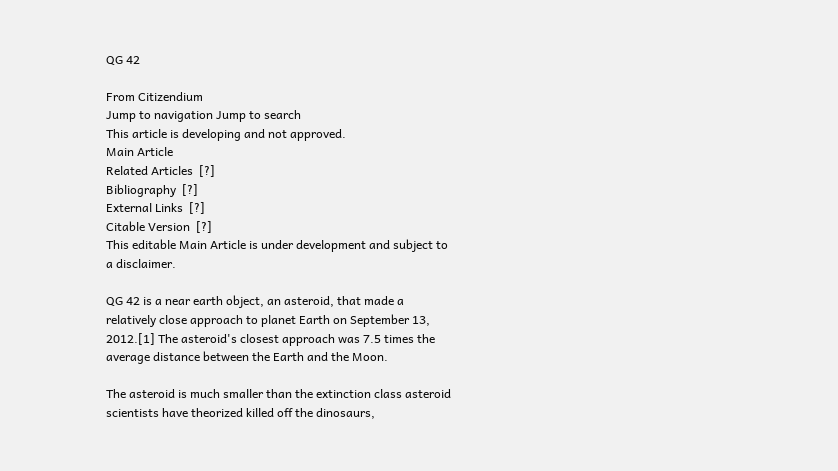QG 42

From Citizendium
Jump to navigation Jump to search
This article is developing and not approved.
Main Article
Related Articles  [?]
Bibliography  [?]
External Links  [?]
Citable Version  [?]
This editable Main Article is under development and subject to a disclaimer.

QG 42 is a near earth object, an asteroid, that made a relatively close approach to planet Earth on September 13, 2012.[1] The asteroid's closest approach was 7.5 times the average distance between the Earth and the Moon.

The asteroid is much smaller than the extinction class asteroid scientists have theorized killed off the dinosaurs,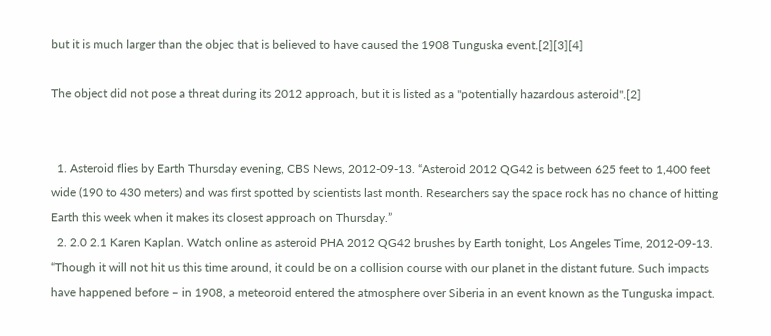but it is much larger than the objec that is believed to have caused the 1908 Tunguska event.[2][3][4]

The object did not pose a threat during its 2012 approach, but it is listed as a "potentially hazardous asteroid".[2]


  1. Asteroid flies by Earth Thursday evening, CBS News, 2012-09-13. “Asteroid 2012 QG42 is between 625 feet to 1,400 feet wide (190 to 430 meters) and was first spotted by scientists last month. Researchers say the space rock has no chance of hitting Earth this week when it makes its closest approach on Thursday.”
  2. 2.0 2.1 Karen Kaplan. Watch online as asteroid PHA 2012 QG42 brushes by Earth tonight, Los Angeles Time, 2012-09-13. “Though it will not hit us this time around, it could be on a collision course with our planet in the distant future. Such impacts have happened before – in 1908, a meteoroid entered the atmosphere over Siberia in an event known as the Tunguska impact.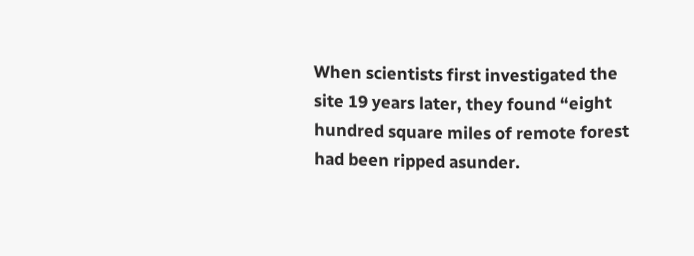When scientists first investigated the site 19 years later, they found “eight hundred square miles of remote forest had been ripped asunder.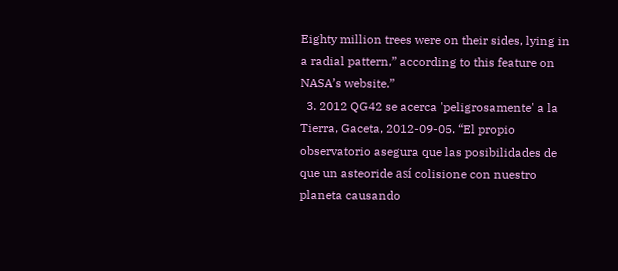Eighty million trees were on their sides, lying in a radial pattern,” according to this feature on NASA’s website.”
  3. 2012 QG42 se acerca 'peligrosamente' a la Tierra, Gaceta, 2012-09-05. “El propio observatorio asegura que las posibilidades de que un asteoride así colisione con nuestro planeta causando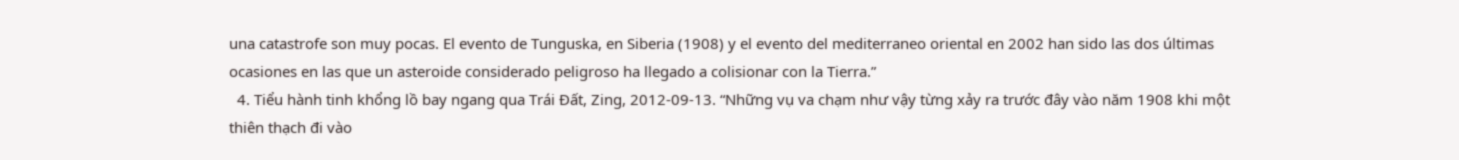una catastrofe son muy pocas. El evento de Tunguska, en Siberia (1908) y el evento del mediterraneo oriental en 2002 han sido las dos últimas ocasiones en las que un asteroide considerado peligroso ha llegado a colisionar con la Tierra.”
  4. Tiểu hành tinh khổng lồ bay ngang qua Trái Đất, Zing, 2012-09-13. “Những vụ va chạm như vậy từng xảy ra trước đây vào năm 1908 khi một thiên thạch đi vào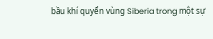bầu khí quyển vùng Siberia trong một sự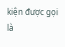kiện được gọi là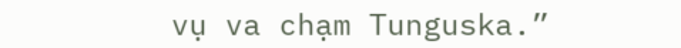vụ va chạm Tunguska.”